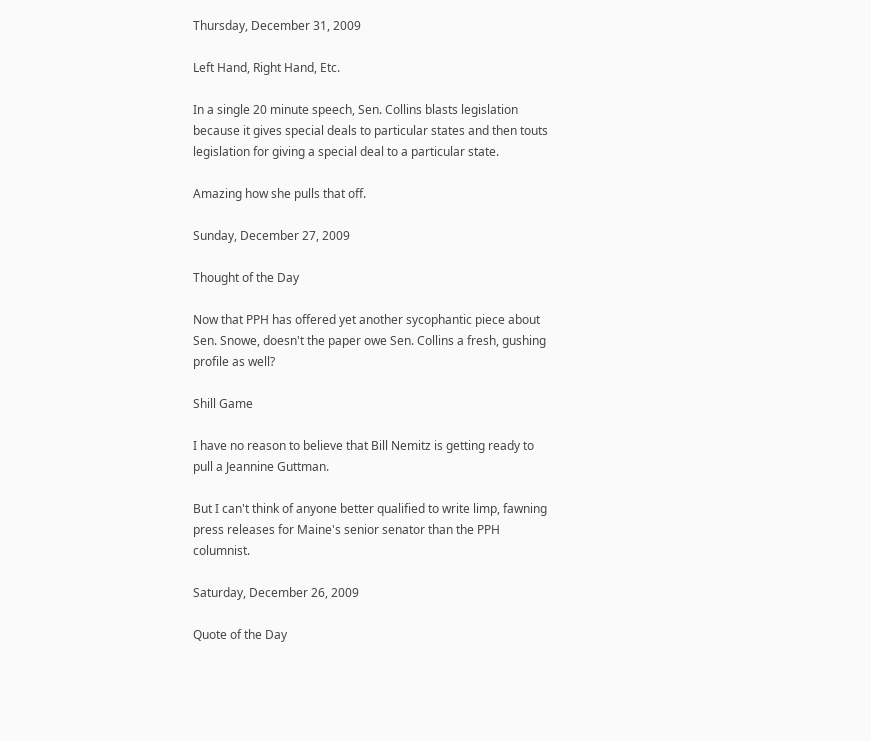Thursday, December 31, 2009

Left Hand, Right Hand, Etc.

In a single 20 minute speech, Sen. Collins blasts legislation because it gives special deals to particular states and then touts legislation for giving a special deal to a particular state.

Amazing how she pulls that off.

Sunday, December 27, 2009

Thought of the Day

Now that PPH has offered yet another sycophantic piece about Sen. Snowe, doesn't the paper owe Sen. Collins a fresh, gushing profile as well?

Shill Game

I have no reason to believe that Bill Nemitz is getting ready to pull a Jeannine Guttman.

But I can't think of anyone better qualified to write limp, fawning press releases for Maine's senior senator than the PPH columnist.

Saturday, December 26, 2009

Quote of the Day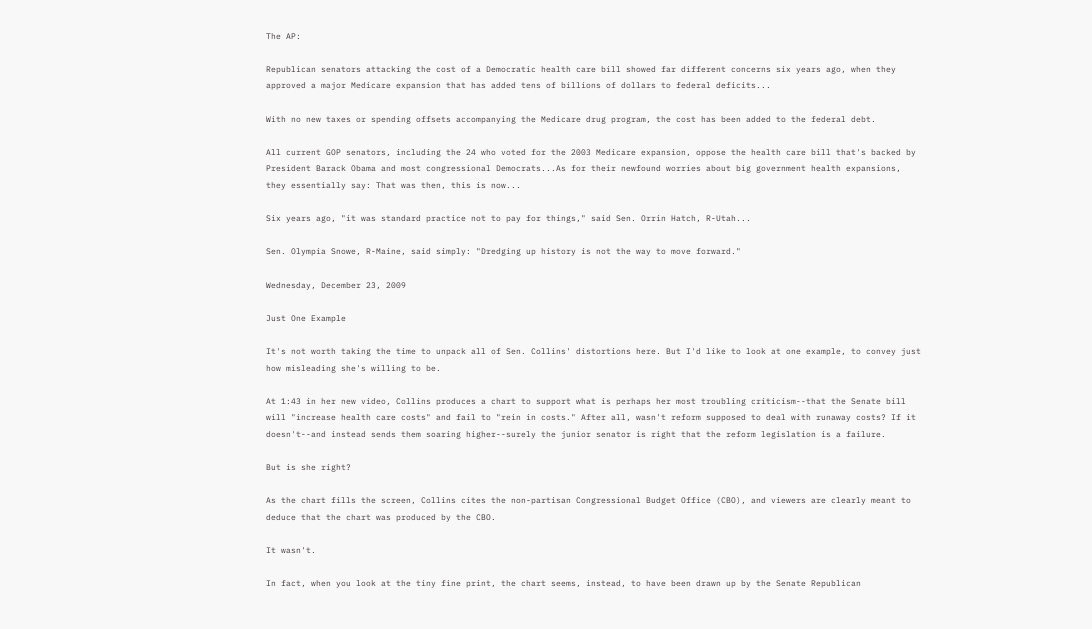The AP:

Republican senators attacking the cost of a Democratic health care bill showed far different concerns six years ago, when they approved a major Medicare expansion that has added tens of billions of dollars to federal deficits...

With no new taxes or spending offsets accompanying the Medicare drug program, the cost has been added to the federal debt.

All current GOP senators, including the 24 who voted for the 2003 Medicare expansion, oppose the health care bill that's backed by President Barack Obama and most congressional Democrats...As for their newfound worries about big government health expansions, they essentially say: That was then, this is now...

Six years ago, "it was standard practice not to pay for things," said Sen. Orrin Hatch, R-Utah...

Sen. Olympia Snowe, R-Maine, said simply: "Dredging up history is not the way to move forward."

Wednesday, December 23, 2009

Just One Example

It's not worth taking the time to unpack all of Sen. Collins' distortions here. But I'd like to look at one example, to convey just how misleading she's willing to be.

At 1:43 in her new video, Collins produces a chart to support what is perhaps her most troubling criticism--that the Senate bill will "increase health care costs" and fail to "rein in costs." After all, wasn't reform supposed to deal with runaway costs? If it doesn't--and instead sends them soaring higher--surely the junior senator is right that the reform legislation is a failure.

But is she right?

As the chart fills the screen, Collins cites the non-partisan Congressional Budget Office (CBO), and viewers are clearly meant to deduce that the chart was produced by the CBO.

It wasn't.

In fact, when you look at the tiny fine print, the chart seems, instead, to have been drawn up by the Senate Republican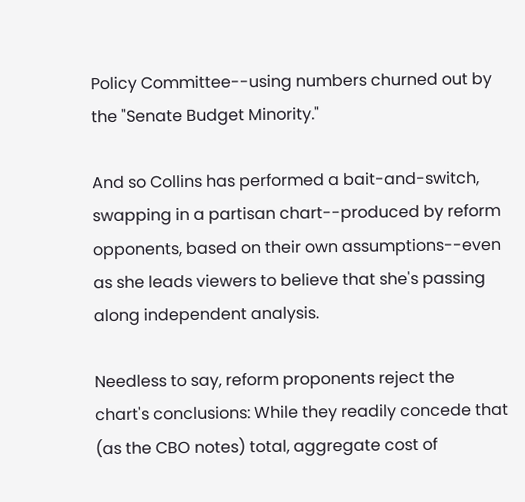Policy Committee--using numbers churned out by the "Senate Budget Minority."

And so Collins has performed a bait-and-switch, swapping in a partisan chart--produced by reform opponents, based on their own assumptions--even as she leads viewers to believe that she's passing along independent analysis.

Needless to say, reform proponents reject the chart's conclusions: While they readily concede that (as the CBO notes) total, aggregate cost of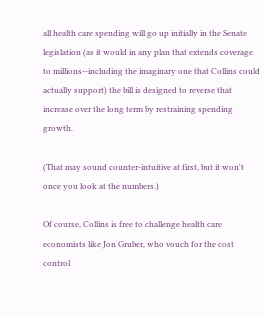all health care spending will go up initially in the Senate legislation (as it would in any plan that extends coverage to millions--including the imaginary one that Collins could actually support) the bill is designed to reverse that increase over the long term by restraining spending growth.

(That may sound counter-intuitive at first, but it won't once you look at the numbers.)

Of course, Collins is free to challenge health care economists like Jon Gruber, who vouch for the cost control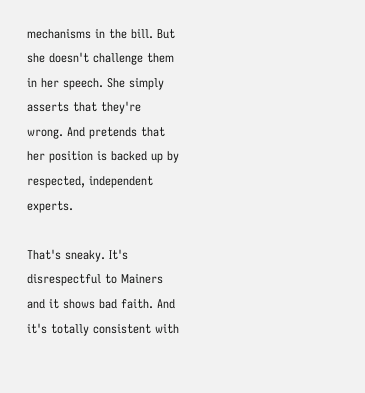mechanisms in the bill. But she doesn't challenge them in her speech. She simply asserts that they're wrong. And pretends that her position is backed up by respected, independent experts.

That's sneaky. It's disrespectful to Mainers and it shows bad faith. And it's totally consistent with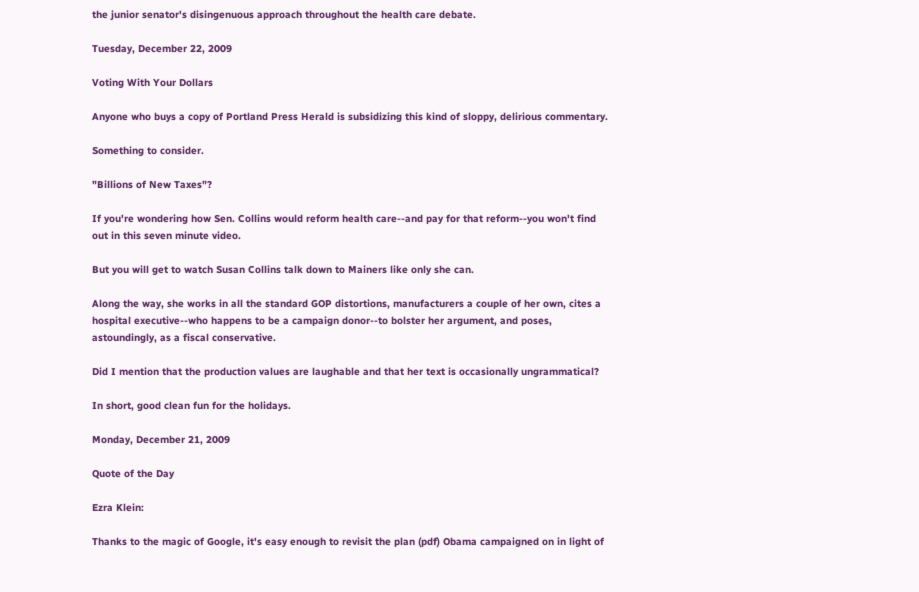the junior senator's disingenuous approach throughout the health care debate.

Tuesday, December 22, 2009

Voting With Your Dollars

Anyone who buys a copy of Portland Press Herald is subsidizing this kind of sloppy, delirious commentary.

Something to consider.

"Billions of New Taxes"?

If you're wondering how Sen. Collins would reform health care--and pay for that reform--you won't find out in this seven minute video.

But you will get to watch Susan Collins talk down to Mainers like only she can.

Along the way, she works in all the standard GOP distortions, manufacturers a couple of her own, cites a hospital executive--who happens to be a campaign donor--to bolster her argument, and poses, astoundingly, as a fiscal conservative.

Did I mention that the production values are laughable and that her text is occasionally ungrammatical?

In short, good clean fun for the holidays.

Monday, December 21, 2009

Quote of the Day

Ezra Klein:

Thanks to the magic of Google, it's easy enough to revisit the plan (pdf) Obama campaigned on in light of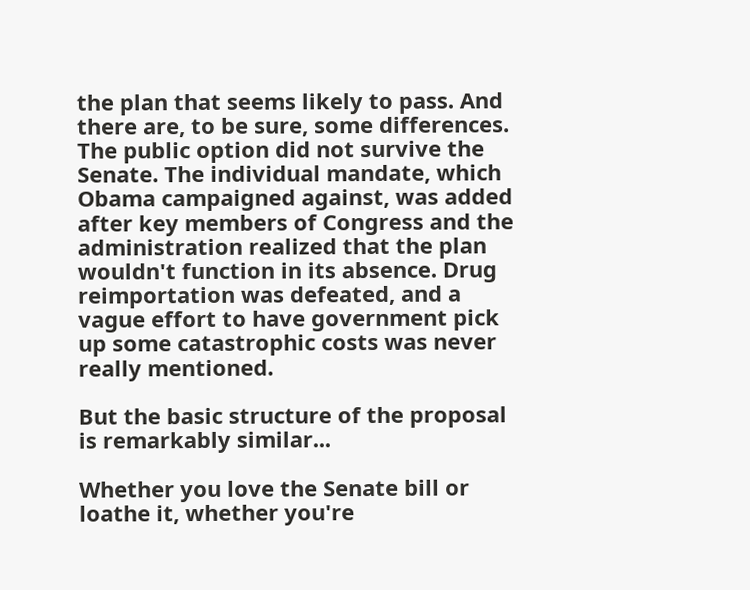the plan that seems likely to pass. And there are, to be sure, some differences. The public option did not survive the Senate. The individual mandate, which Obama campaigned against, was added after key members of Congress and the administration realized that the plan wouldn't function in its absence. Drug reimportation was defeated, and a vague effort to have government pick up some catastrophic costs was never really mentioned.

But the basic structure of the proposal is remarkably similar...

Whether you love the Senate bill or loathe it, whether you're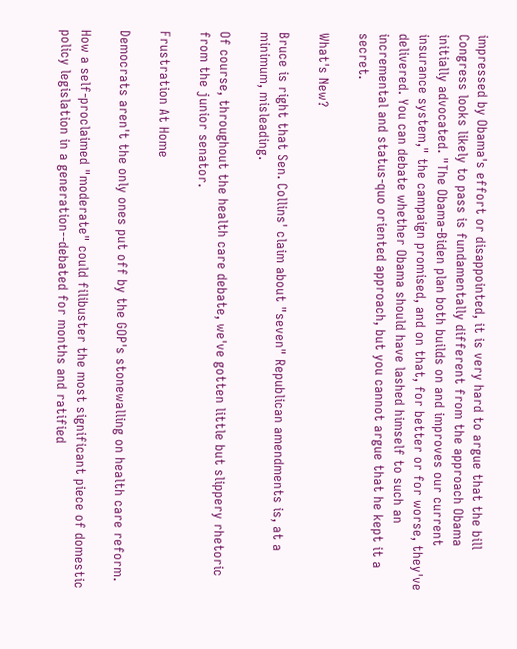impressed by Obama's effort or disappointed, it is very hard to argue that the bill Congress looks likely to pass is fundamentally different from the approach Obama initially advocated. "The Obama-Biden plan both builds on and improves our current insurance system," the campaign promised, and on that, for better or for worse, they've delivered. You can debate whether Obama should have lashed himself to such an incremental and status-quo oriented approach, but you cannot argue that he kept it a secret.

What's New?

Bruce is right that Sen. Collins' claim about "seven" Republican amendments is, at a minimum, misleading.

Of course, throughout the health care debate, we've gotten little but slippery rhetoric from the junior senator.

Frustration At Home

Democrats aren't the only ones put off by the GOP's stonewalling on health care reform.

How a self-proclaimed "moderate" could filibuster the most significant piece of domestic policy legislation in a generation--debated for months and ratified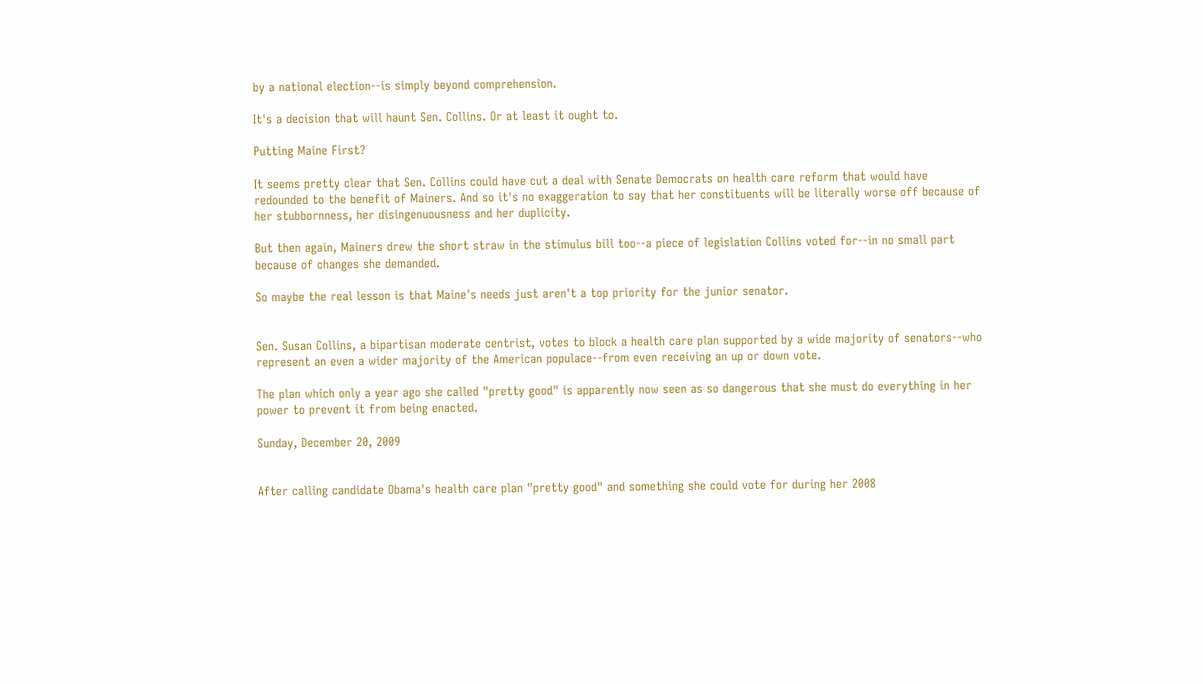by a national election--is simply beyond comprehension.

It's a decision that will haunt Sen. Collins. Or at least it ought to.

Putting Maine First?

It seems pretty clear that Sen. Collins could have cut a deal with Senate Democrats on health care reform that would have redounded to the benefit of Mainers. And so it's no exaggeration to say that her constituents will be literally worse off because of her stubbornness, her disingenuousness and her duplicity.

But then again, Mainers drew the short straw in the stimulus bill too--a piece of legislation Collins voted for--in no small part because of changes she demanded.

So maybe the real lesson is that Maine's needs just aren't a top priority for the junior senator.


Sen. Susan Collins, a bipartisan moderate centrist, votes to block a health care plan supported by a wide majority of senators--who represent an even a wider majority of the American populace--from even receiving an up or down vote.

The plan which only a year ago she called "pretty good" is apparently now seen as so dangerous that she must do everything in her power to prevent it from being enacted.

Sunday, December 20, 2009


After calling candidate Obama's health care plan "pretty good" and something she could vote for during her 2008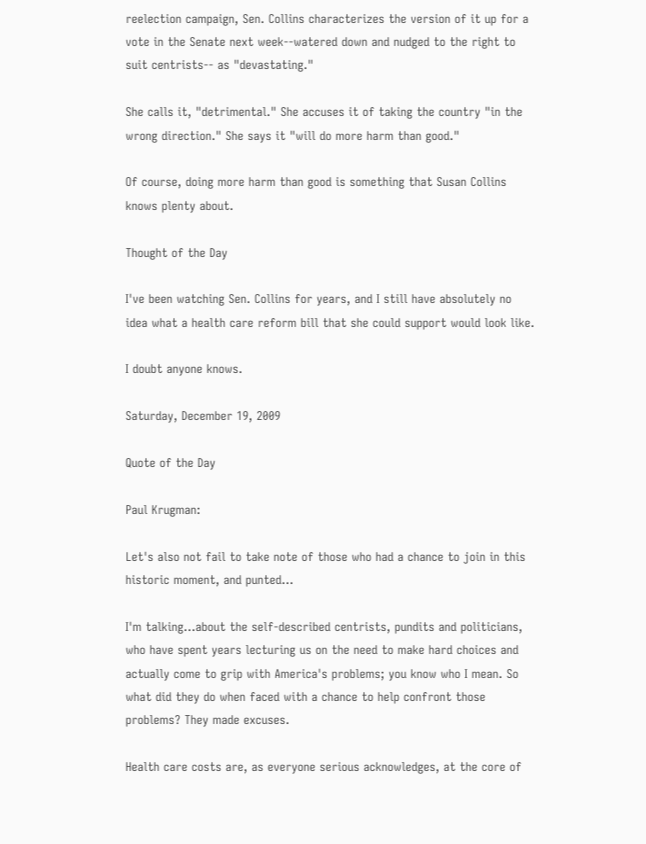reelection campaign, Sen. Collins characterizes the version of it up for a vote in the Senate next week--watered down and nudged to the right to suit centrists-- as "devastating."

She calls it, "detrimental." She accuses it of taking the country "in the wrong direction." She says it "will do more harm than good."

Of course, doing more harm than good is something that Susan Collins knows plenty about.

Thought of the Day

I've been watching Sen. Collins for years, and I still have absolutely no idea what a health care reform bill that she could support would look like.

I doubt anyone knows.

Saturday, December 19, 2009

Quote of the Day

Paul Krugman:

Let's also not fail to take note of those who had a chance to join in this historic moment, and punted...

I'm talking...about the self-described centrists, pundits and politicians, who have spent years lecturing us on the need to make hard choices and actually come to grip with America's problems; you know who I mean. So what did they do when faced with a chance to help confront those problems? They made excuses.

Health care costs are, as everyone serious acknowledges, at the core of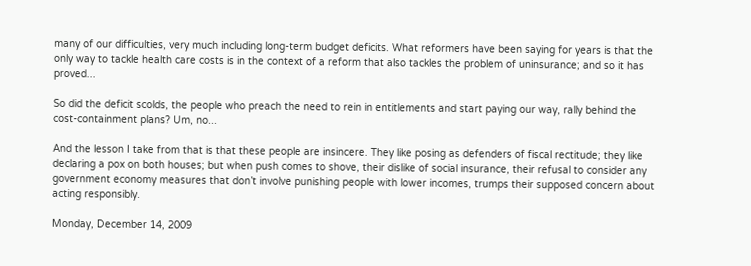many of our difficulties, very much including long-term budget deficits. What reformers have been saying for years is that the only way to tackle health care costs is in the context of a reform that also tackles the problem of uninsurance; and so it has proved...

So did the deficit scolds, the people who preach the need to rein in entitlements and start paying our way, rally behind the cost-containment plans? Um, no...

And the lesson I take from that is that these people are insincere. They like posing as defenders of fiscal rectitude; they like declaring a pox on both houses; but when push comes to shove, their dislike of social insurance, their refusal to consider any government economy measures that don’t involve punishing people with lower incomes, trumps their supposed concern about acting responsibly.

Monday, December 14, 2009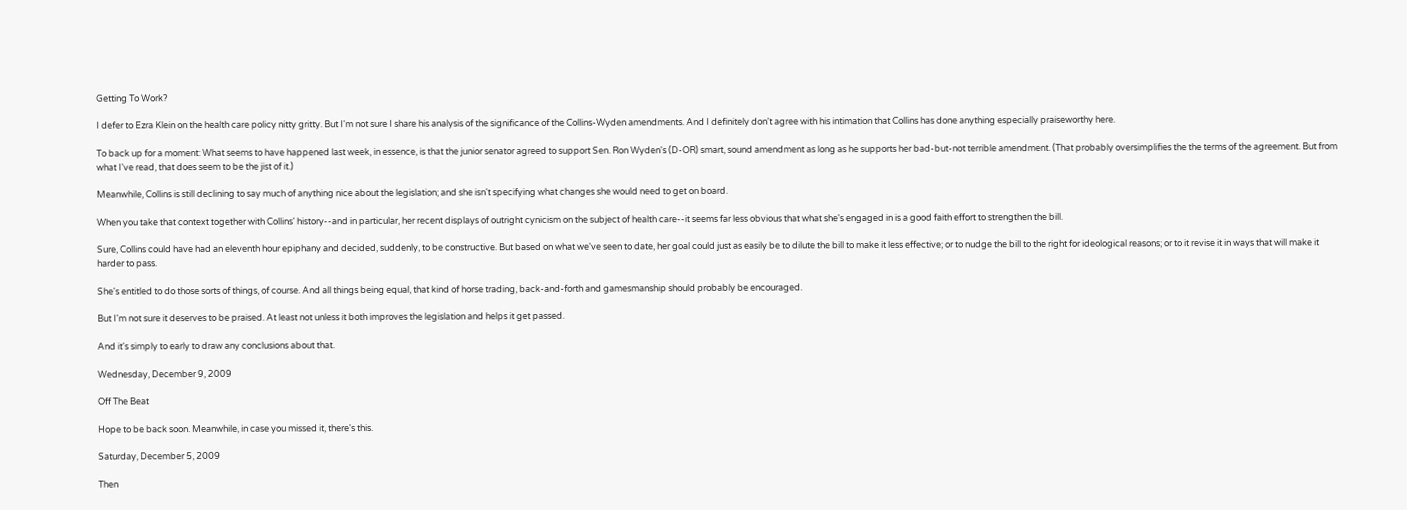Getting To Work?

I defer to Ezra Klein on the health care policy nitty gritty. But I'm not sure I share his analysis of the significance of the Collins-Wyden amendments. And I definitely don't agree with his intimation that Collins has done anything especially praiseworthy here.

To back up for a moment: What seems to have happened last week, in essence, is that the junior senator agreed to support Sen. Ron Wyden's (D-OR) smart, sound amendment as long as he supports her bad-but-not terrible amendment. (That probably oversimplifies the the terms of the agreement. But from what I've read, that does seem to be the jist of it.)

Meanwhile, Collins is still declining to say much of anything nice about the legislation; and she isn't specifying what changes she would need to get on board.

When you take that context together with Collins' history--and in particular, her recent displays of outright cynicism on the subject of health care--it seems far less obvious that what she's engaged in is a good faith effort to strengthen the bill.

Sure, Collins could have had an eleventh hour epiphany and decided, suddenly, to be constructive. But based on what we've seen to date, her goal could just as easily be to dilute the bill to make it less effective; or to nudge the bill to the right for ideological reasons; or to it revise it in ways that will make it harder to pass.

She's entitled to do those sorts of things, of course. And all things being equal, that kind of horse trading, back-and-forth and gamesmanship should probably be encouraged.

But I'm not sure it deserves to be praised. At least not unless it both improves the legislation and helps it get passed.

And it's simply to early to draw any conclusions about that.

Wednesday, December 9, 2009

Off The Beat

Hope to be back soon. Meanwhile, in case you missed it, there's this.

Saturday, December 5, 2009

Then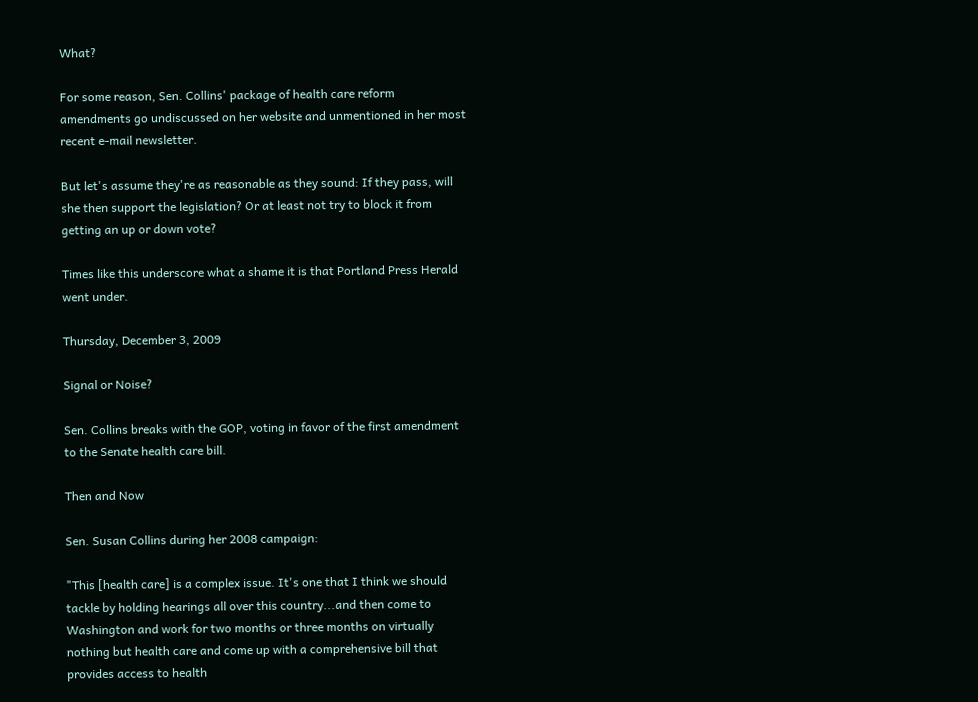What?

For some reason, Sen. Collins' package of health care reform amendments go undiscussed on her website and unmentioned in her most recent e-mail newsletter.

But let's assume they're as reasonable as they sound: If they pass, will she then support the legislation? Or at least not try to block it from getting an up or down vote?

Times like this underscore what a shame it is that Portland Press Herald went under.

Thursday, December 3, 2009

Signal or Noise?

Sen. Collins breaks with the GOP, voting in favor of the first amendment to the Senate health care bill.

Then and Now

Sen. Susan Collins during her 2008 campaign:

"This [health care] is a complex issue. It's one that I think we should tackle by holding hearings all over this country...and then come to Washington and work for two months or three months on virtually nothing but health care and come up with a comprehensive bill that provides access to health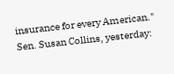insurance for every American."
Sen. Susan Collins, yesterday: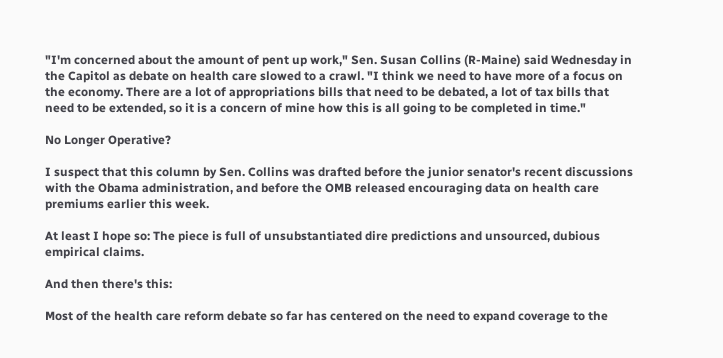"I'm concerned about the amount of pent up work," Sen. Susan Collins (R-Maine) said Wednesday in the Capitol as debate on health care slowed to a crawl. "I think we need to have more of a focus on the economy. There are a lot of appropriations bills that need to be debated, a lot of tax bills that need to be extended, so it is a concern of mine how this is all going to be completed in time."

No Longer Operative?

I suspect that this column by Sen. Collins was drafted before the junior senator's recent discussions with the Obama administration, and before the OMB released encouraging data on health care premiums earlier this week.

At least I hope so: The piece is full of unsubstantiated dire predictions and unsourced, dubious empirical claims.

And then there's this:

Most of the health care reform debate so far has centered on the need to expand coverage to the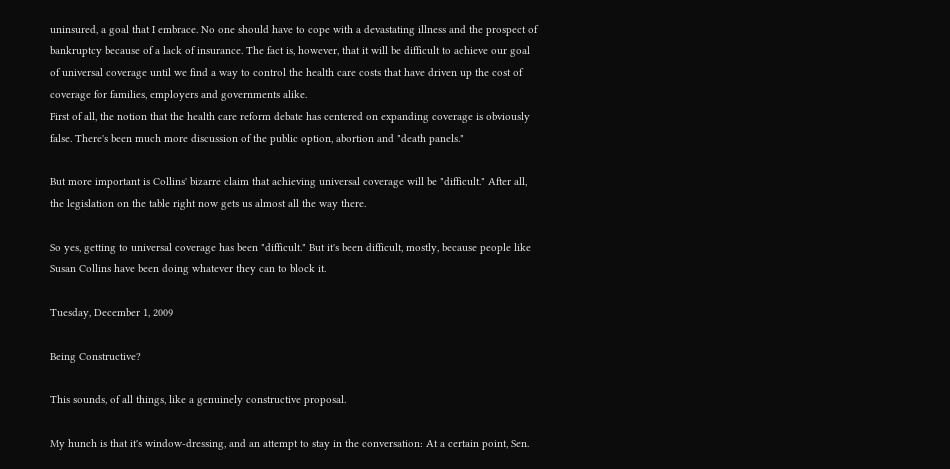uninsured, a goal that I embrace. No one should have to cope with a devastating illness and the prospect of bankruptcy because of a lack of insurance. The fact is, however, that it will be difficult to achieve our goal of universal coverage until we find a way to control the health care costs that have driven up the cost of coverage for families, employers and governments alike.
First of all, the notion that the health care reform debate has centered on expanding coverage is obviously false. There's been much more discussion of the public option, abortion and "death panels."

But more important is Collins' bizarre claim that achieving universal coverage will be "difficult." After all, the legislation on the table right now gets us almost all the way there.

So yes, getting to universal coverage has been "difficult." But it's been difficult, mostly, because people like Susan Collins have been doing whatever they can to block it.

Tuesday, December 1, 2009

Being Constructive?

This sounds, of all things, like a genuinely constructive proposal.

My hunch is that it's window-dressing, and an attempt to stay in the conversation: At a certain point, Sen.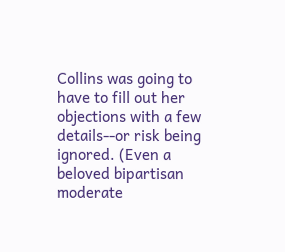Collins was going to have to fill out her objections with a few details--or risk being ignored. (Even a beloved bipartisan moderate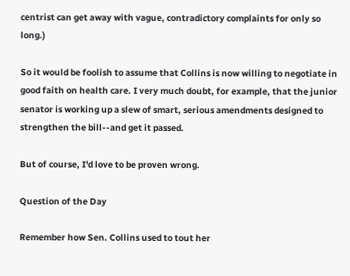centrist can get away with vague, contradictory complaints for only so long.)

So it would be foolish to assume that Collins is now willing to negotiate in good faith on health care. I very much doubt, for example, that the junior senator is working up a slew of smart, serious amendments designed to strengthen the bill--and get it passed.

But of course, I'd love to be proven wrong.

Question of the Day

Remember how Sen. Collins used to tout her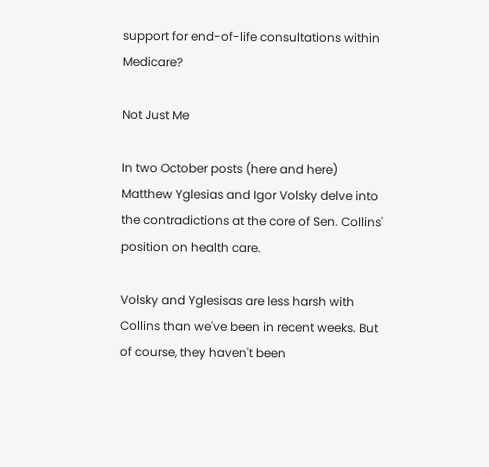support for end-of-life consultations within Medicare?

Not Just Me

In two October posts (here and here) Matthew Yglesias and Igor Volsky delve into the contradictions at the core of Sen. Collins' position on health care.

Volsky and Yglesisas are less harsh with Collins than we've been in recent weeks. But of course, they haven't been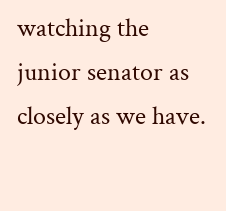watching the junior senator as closely as we have.